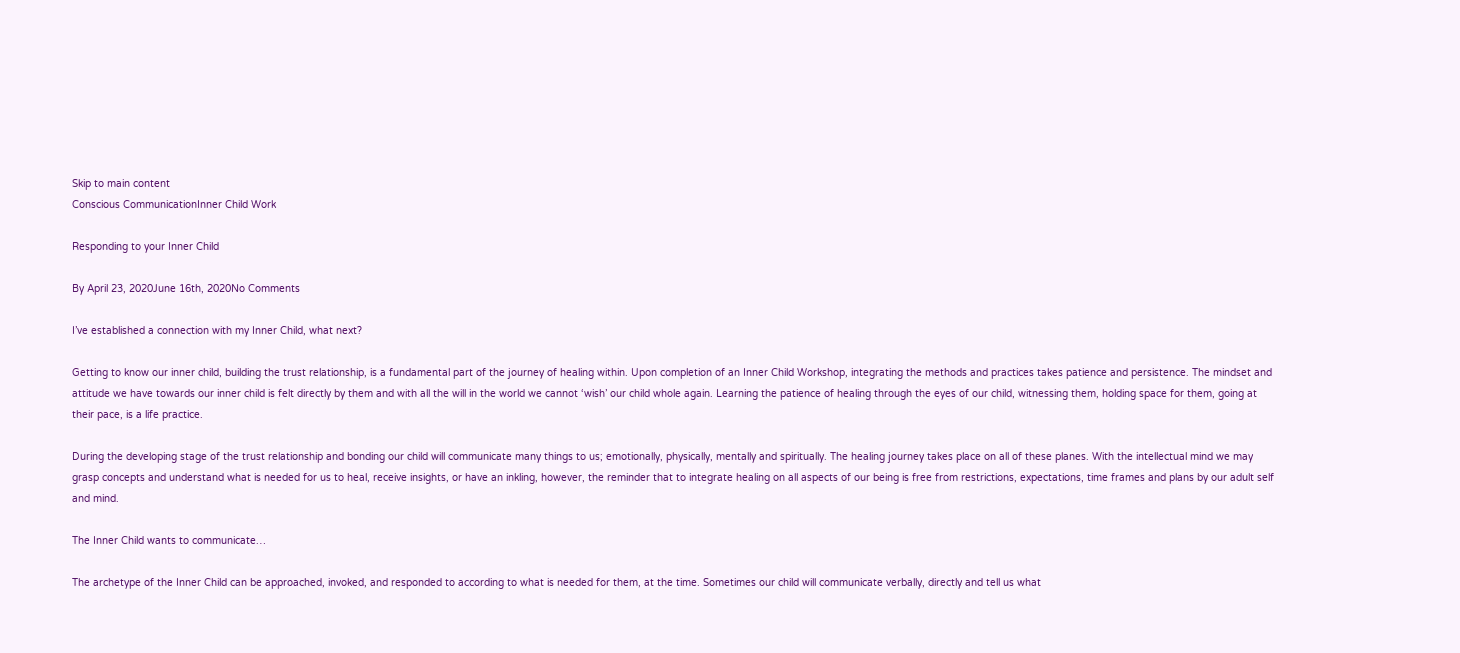Skip to main content
Conscious CommunicationInner Child Work

Responding to your Inner Child

By April 23, 2020June 16th, 2020No Comments

I’ve established a connection with my Inner Child, what next?

Getting to know our inner child, building the trust relationship, is a fundamental part of the journey of healing within. Upon completion of an Inner Child Workshop, integrating the methods and practices takes patience and persistence. The mindset and attitude we have towards our inner child is felt directly by them and with all the will in the world we cannot ‘wish’ our child whole again. Learning the patience of healing through the eyes of our child, witnessing them, holding space for them, going at their pace, is a life practice.

During the developing stage of the trust relationship and bonding our child will communicate many things to us; emotionally, physically, mentally and spiritually. The healing journey takes place on all of these planes. With the intellectual mind we may grasp concepts and understand what is needed for us to heal, receive insights, or have an inkling, however, the reminder that to integrate healing on all aspects of our being is free from restrictions, expectations, time frames and plans by our adult self and mind.

The Inner Child wants to communicate…

The archetype of the Inner Child can be approached, invoked, and responded to according to what is needed for them, at the time. Sometimes our child will communicate verbally, directly and tell us what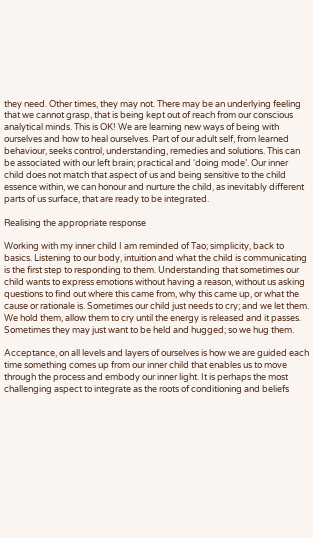they need. Other times, they may not. There may be an underlying feeling that we cannot grasp, that is being kept out of reach from our conscious analytical minds. This is OK! We are learning new ways of being with ourselves and how to heal ourselves. Part of our adult self, from learned behaviour, seeks control, understanding, remedies and solutions. This can be associated with our left brain; practical and ‘doing mode’. Our inner child does not match that aspect of us and being sensitive to the child essence within, we can honour and nurture the child, as inevitably different parts of us surface, that are ready to be integrated.

Realising the appropriate response

Working with my inner child I am reminded of Tao; simplicity, back to basics. Listening to our body, intuition and what the child is communicating is the first step to responding to them. Understanding that sometimes our child wants to express emotions without having a reason, without us asking questions to find out where this came from, why this came up, or what the cause or rationale is. Sometimes our child just needs to cry; and we let them. We hold them, allow them to cry until the energy is released and it passes. Sometimes they may just want to be held and hugged; so we hug them.

Acceptance, on all levels and layers of ourselves is how we are guided each time something comes up from our inner child that enables us to move through the process and embody our inner light. It is perhaps the most challenging aspect to integrate as the roots of conditioning and beliefs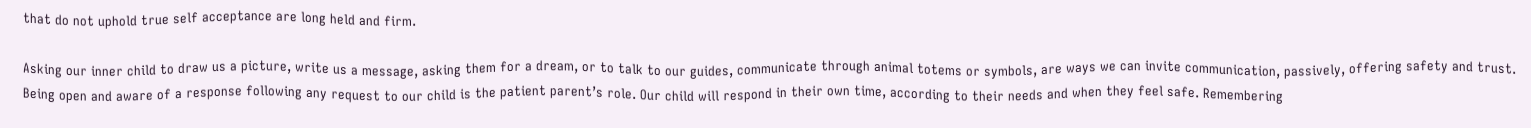that do not uphold true self acceptance are long held and firm.

Asking our inner child to draw us a picture, write us a message, asking them for a dream, or to talk to our guides, communicate through animal totems or symbols, are ways we can invite communication, passively, offering safety and trust. Being open and aware of a response following any request to our child is the patient parent’s role. Our child will respond in their own time, according to their needs and when they feel safe. Remembering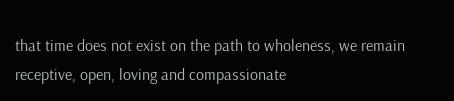that time does not exist on the path to wholeness, we remain receptive, open, loving and compassionate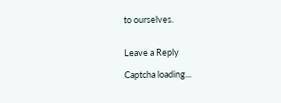to ourselves.


Leave a Reply

Captcha loading...